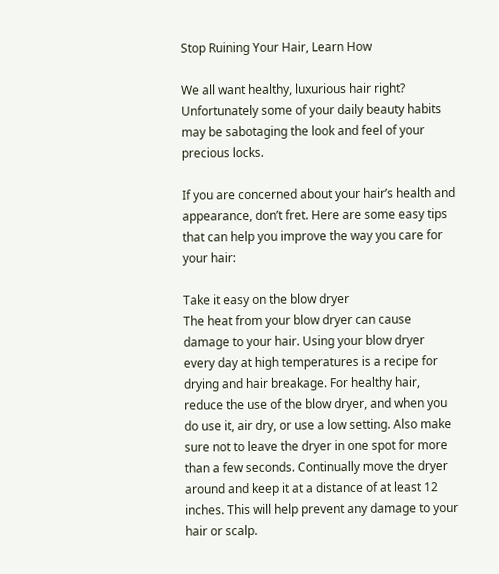Stop Ruining Your Hair, Learn How

We all want healthy, luxurious hair right? Unfortunately some of your daily beauty habits may be sabotaging the look and feel of your precious locks.

If you are concerned about your hair’s health and appearance, don’t fret. Here are some easy tips that can help you improve the way you care for your hair:

Take it easy on the blow dryer
The heat from your blow dryer can cause damage to your hair. Using your blow dryer every day at high temperatures is a recipe for drying and hair breakage. For healthy hair, reduce the use of the blow dryer, and when you do use it, air dry, or use a low setting. Also make sure not to leave the dryer in one spot for more than a few seconds. Continually move the dryer around and keep it at a distance of at least 12 inches. This will help prevent any damage to your hair or scalp.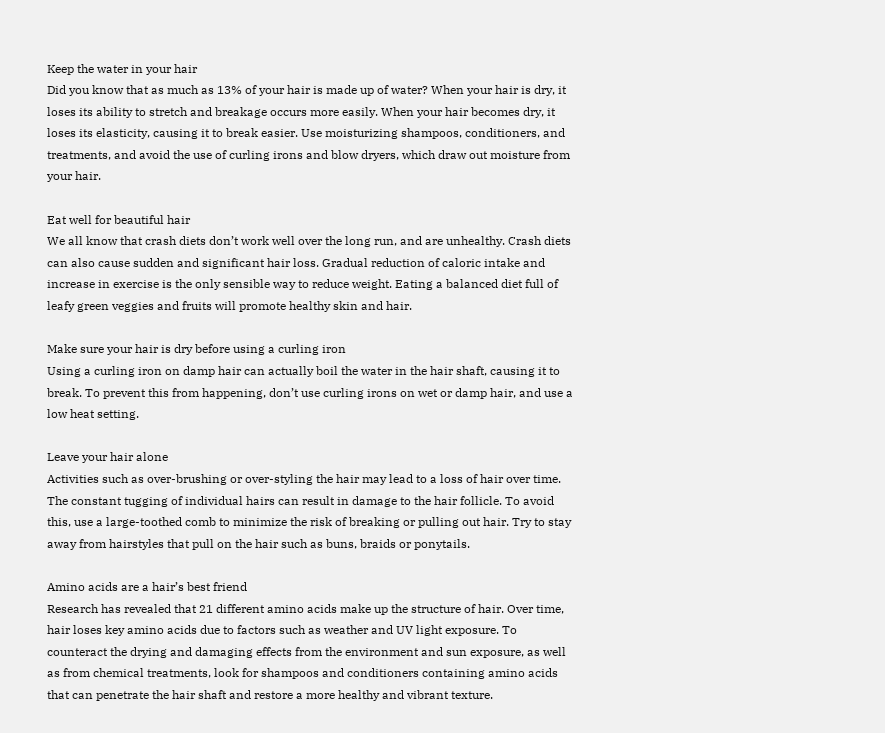Keep the water in your hair
Did you know that as much as 13% of your hair is made up of water? When your hair is dry, it loses its ability to stretch and breakage occurs more easily. When your hair becomes dry, it loses its elasticity, causing it to break easier. Use moisturizing shampoos, conditioners, and treatments, and avoid the use of curling irons and blow dryers, which draw out moisture from your hair.

Eat well for beautiful hair
We all know that crash diets don’t work well over the long run, and are unhealthy. Crash diets can also cause sudden and significant hair loss. Gradual reduction of caloric intake and increase in exercise is the only sensible way to reduce weight. Eating a balanced diet full of leafy green veggies and fruits will promote healthy skin and hair.

Make sure your hair is dry before using a curling iron
Using a curling iron on damp hair can actually boil the water in the hair shaft, causing it to break. To prevent this from happening, don’t use curling irons on wet or damp hair, and use a low heat setting.

Leave your hair alone
Activities such as over-brushing or over-styling the hair may lead to a loss of hair over time. The constant tugging of individual hairs can result in damage to the hair follicle. To avoid this, use a large-toothed comb to minimize the risk of breaking or pulling out hair. Try to stay away from hairstyles that pull on the hair such as buns, braids or ponytails.

Amino acids are a hair’s best friend
Research has revealed that 21 different amino acids make up the structure of hair. Over time, hair loses key amino acids due to factors such as weather and UV light exposure. To counteract the drying and damaging effects from the environment and sun exposure, as well as from chemical treatments, look for shampoos and conditioners containing amino acids that can penetrate the hair shaft and restore a more healthy and vibrant texture.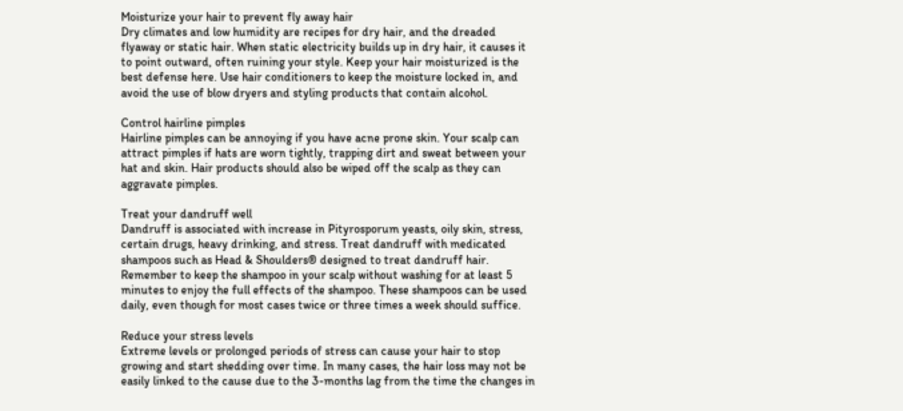Moisturize your hair to prevent fly away hair
Dry climates and low humidity are recipes for dry hair, and the dreaded flyaway or static hair. When static electricity builds up in dry hair, it causes it to point outward, often ruining your style. Keep your hair moisturized is the best defense here. Use hair conditioners to keep the moisture locked in, and avoid the use of blow dryers and styling products that contain alcohol.

Control hairline pimples
Hairline pimples can be annoying if you have acne prone skin. Your scalp can attract pimples if hats are worn tightly, trapping dirt and sweat between your hat and skin. Hair products should also be wiped off the scalp as they can aggravate pimples.

Treat your dandruff well
Dandruff is associated with increase in Pityrosporum yeasts, oily skin, stress, certain drugs, heavy drinking, and stress. Treat dandruff with medicated shampoos such as Head & Shoulders® designed to treat dandruff hair. Remember to keep the shampoo in your scalp without washing for at least 5 minutes to enjoy the full effects of the shampoo. These shampoos can be used daily, even though for most cases twice or three times a week should suffice.

Reduce your stress levels
Extreme levels or prolonged periods of stress can cause your hair to stop growing and start shedding over time. In many cases, the hair loss may not be easily linked to the cause due to the 3-months lag from the time the changes in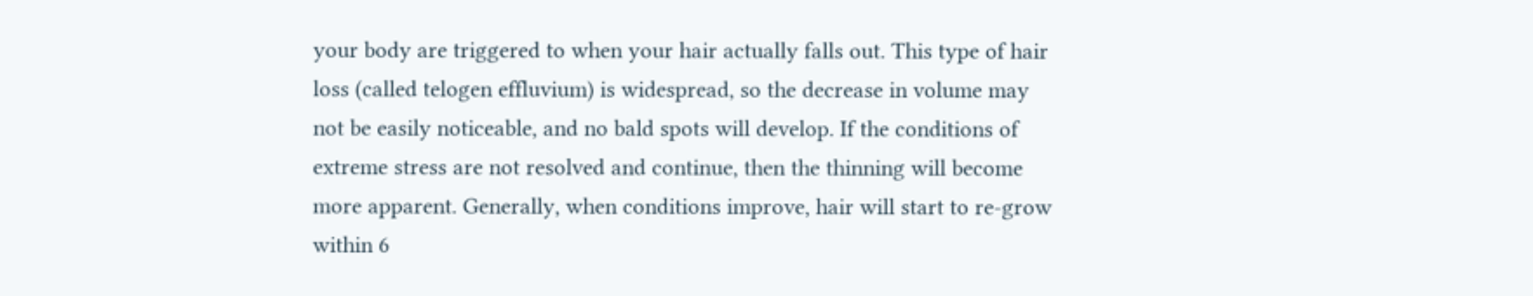your body are triggered to when your hair actually falls out. This type of hair loss (called telogen effluvium) is widespread, so the decrease in volume may not be easily noticeable, and no bald spots will develop. If the conditions of extreme stress are not resolved and continue, then the thinning will become more apparent. Generally, when conditions improve, hair will start to re-grow within 6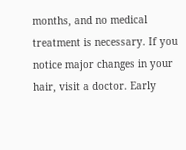months, and no medical treatment is necessary. If you notice major changes in your hair, visit a doctor. Early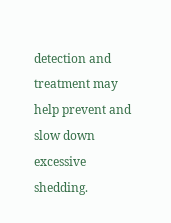detection and treatment may help prevent and slow down excessive shedding.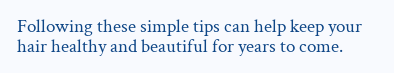Following these simple tips can help keep your hair healthy and beautiful for years to come.